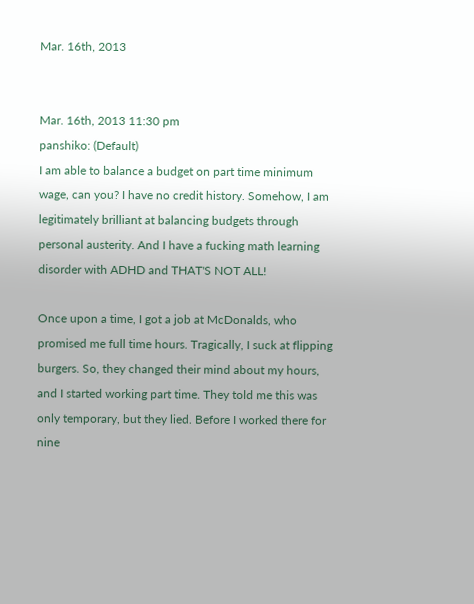Mar. 16th, 2013


Mar. 16th, 2013 11:30 pm
panshiko: (Default)
I am able to balance a budget on part time minimum wage, can you? I have no credit history. Somehow, I am legitimately brilliant at balancing budgets through personal austerity. And I have a fucking math learning disorder with ADHD and THAT'S NOT ALL!

Once upon a time, I got a job at McDonalds, who promised me full time hours. Tragically, I suck at flipping burgers. So, they changed their mind about my hours, and I started working part time. They told me this was only temporary, but they lied. Before I worked there for nine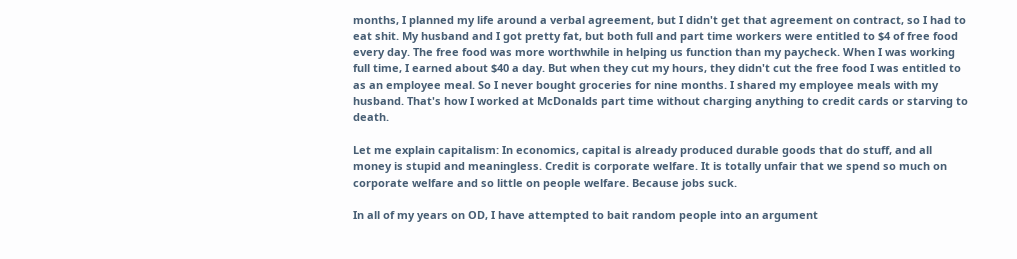months, I planned my life around a verbal agreement, but I didn't get that agreement on contract, so I had to eat shit. My husband and I got pretty fat, but both full and part time workers were entitled to $4 of free food every day. The free food was more worthwhile in helping us function than my paycheck. When I was working full time, I earned about $40 a day. But when they cut my hours, they didn't cut the free food I was entitled to as an employee meal. So I never bought groceries for nine months. I shared my employee meals with my husband. That's how I worked at McDonalds part time without charging anything to credit cards or starving to death.

Let me explain capitalism: In economics, capital is already produced durable goods that do stuff, and all money is stupid and meaningless. Credit is corporate welfare. It is totally unfair that we spend so much on corporate welfare and so little on people welfare. Because jobs suck.

In all of my years on OD, I have attempted to bait random people into an argument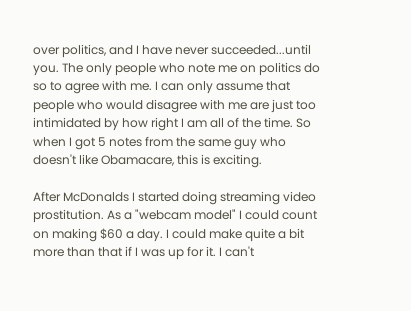over politics, and I have never succeeded...until you. The only people who note me on politics do so to agree with me. I can only assume that people who would disagree with me are just too intimidated by how right I am all of the time. So when I got 5 notes from the same guy who doesn't like Obamacare, this is exciting.

After McDonalds I started doing streaming video prostitution. As a "webcam model" I could count on making $60 a day. I could make quite a bit more than that if I was up for it. I can't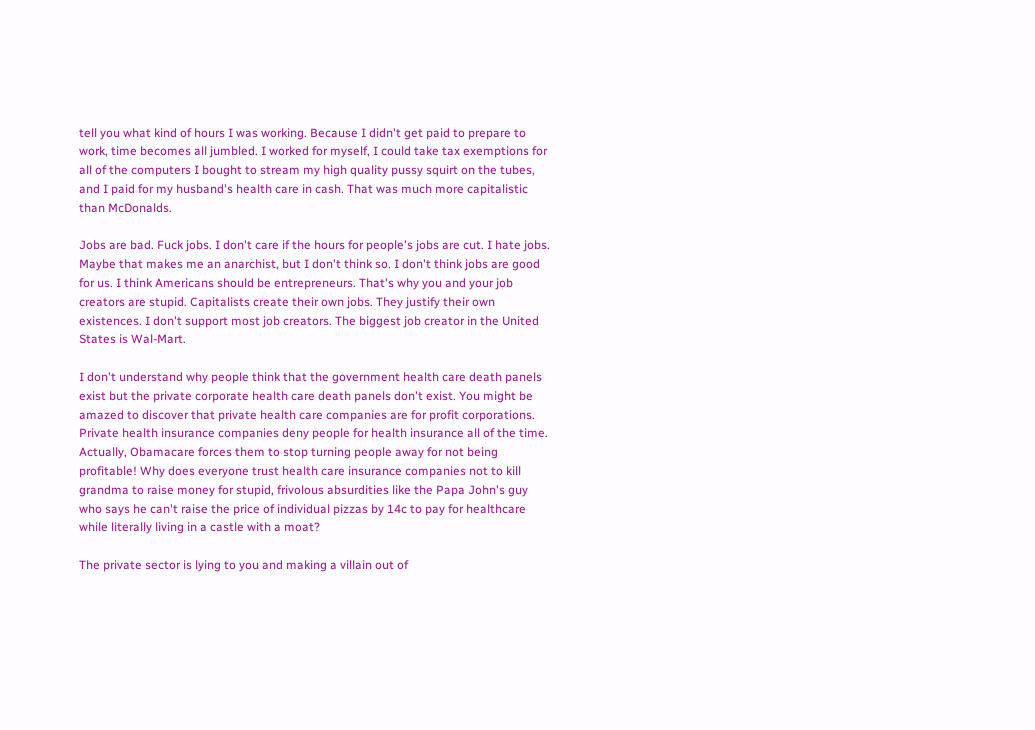tell you what kind of hours I was working. Because I didn't get paid to prepare to work, time becomes all jumbled. I worked for myself, I could take tax exemptions for all of the computers I bought to stream my high quality pussy squirt on the tubes, and I paid for my husband's health care in cash. That was much more capitalistic than McDonalds.

Jobs are bad. Fuck jobs. I don't care if the hours for people's jobs are cut. I hate jobs. Maybe that makes me an anarchist, but I don't think so. I don't think jobs are good for us. I think Americans should be entrepreneurs. That's why you and your job creators are stupid. Capitalists create their own jobs. They justify their own existences. I don't support most job creators. The biggest job creator in the United States is Wal-Mart.

I don't understand why people think that the government health care death panels exist but the private corporate health care death panels don't exist. You might be amazed to discover that private health care companies are for profit corporations. Private health insurance companies deny people for health insurance all of the time. Actually, Obamacare forces them to stop turning people away for not being profitable! Why does everyone trust health care insurance companies not to kill grandma to raise money for stupid, frivolous absurdities like the Papa John's guy who says he can't raise the price of individual pizzas by 14c to pay for healthcare while literally living in a castle with a moat?

The private sector is lying to you and making a villain out of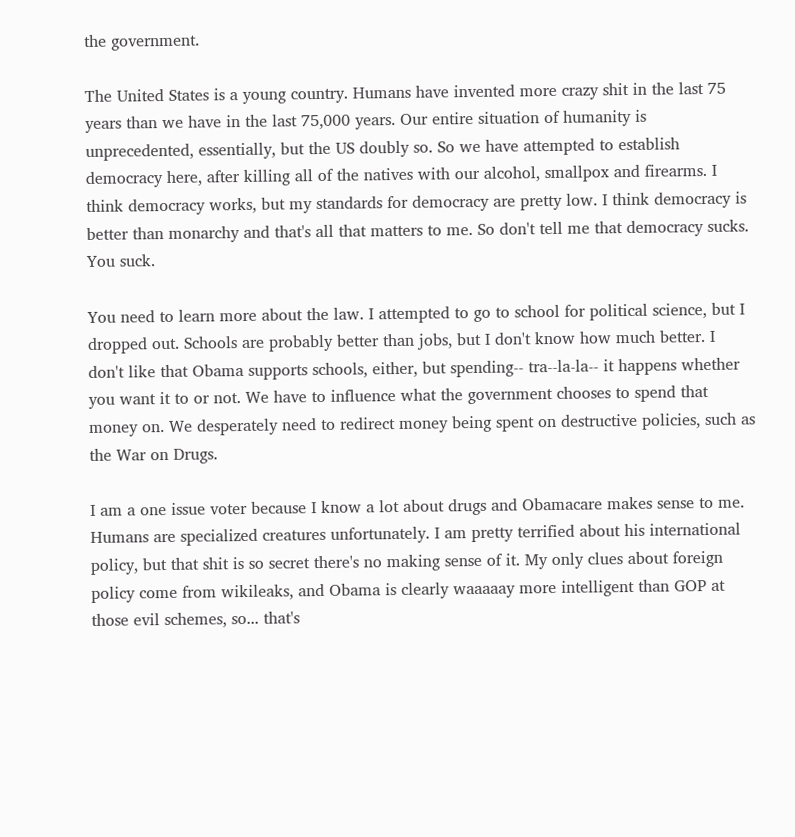the government.

The United States is a young country. Humans have invented more crazy shit in the last 75 years than we have in the last 75,000 years. Our entire situation of humanity is unprecedented, essentially, but the US doubly so. So we have attempted to establish democracy here, after killing all of the natives with our alcohol, smallpox and firearms. I think democracy works, but my standards for democracy are pretty low. I think democracy is better than monarchy and that's all that matters to me. So don't tell me that democracy sucks. You suck.

You need to learn more about the law. I attempted to go to school for political science, but I dropped out. Schools are probably better than jobs, but I don't know how much better. I don't like that Obama supports schools, either, but spending-- tra--la-la-- it happens whether you want it to or not. We have to influence what the government chooses to spend that money on. We desperately need to redirect money being spent on destructive policies, such as the War on Drugs.

I am a one issue voter because I know a lot about drugs and Obamacare makes sense to me. Humans are specialized creatures unfortunately. I am pretty terrified about his international policy, but that shit is so secret there's no making sense of it. My only clues about foreign policy come from wikileaks, and Obama is clearly waaaaay more intelligent than GOP at those evil schemes, so... that's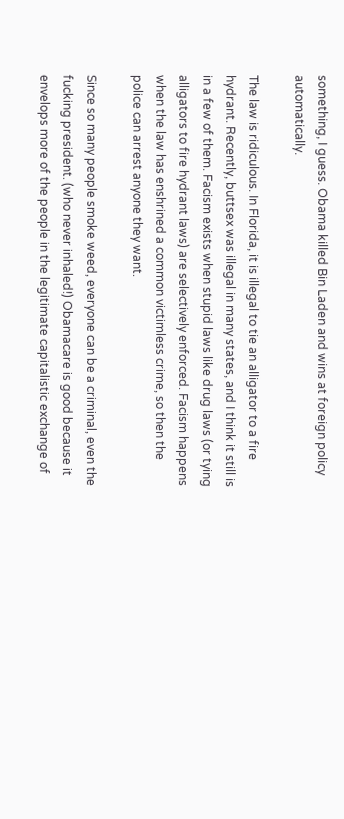something, I guess. Obama killed Bin Laden and wins at foreign policy automatically.

The law is ridiculous. In Florida, it is illegal to tie an alligator to a fire hydrant. Recently, buttsex was illegal in many states, and I think it still is in a few of them. Facism exists when stupid laws like drug laws (or tying alligators to fire hydrant laws) are selectively enforced. Facism happens when the law has enshrined a common victimless crime, so then the police can arrest anyone they want.

Since so many people smoke weed, everyone can be a criminal, even the fucking president. (who never inhaled!) Obamacare is good because it envelops more of the people in the legitimate capitalistic exchange of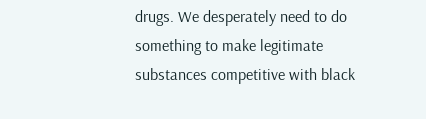drugs. We desperately need to do something to make legitimate substances competitive with black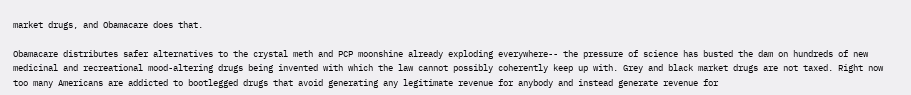market drugs, and Obamacare does that.

Obamacare distributes safer alternatives to the crystal meth and PCP moonshine already exploding everywhere-- the pressure of science has busted the dam on hundreds of new medicinal and recreational mood-altering drugs being invented with which the law cannot possibly coherently keep up with. Grey and black market drugs are not taxed. Right now too many Americans are addicted to bootlegged drugs that avoid generating any legitimate revenue for anybody and instead generate revenue for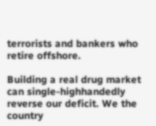terrorists and bankers who retire offshore.

Building a real drug market can single-highhandedly reverse our deficit. We the country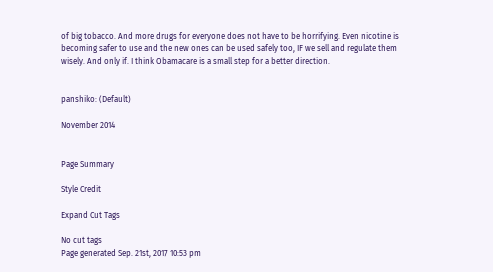of big tobacco. And more drugs for everyone does not have to be horrifying. Even nicotine is becoming safer to use and the new ones can be used safely too, IF we sell and regulate them wisely. And only if. I think Obamacare is a small step for a better direction.


panshiko: (Default)

November 2014


Page Summary

Style Credit

Expand Cut Tags

No cut tags
Page generated Sep. 21st, 2017 10:53 pm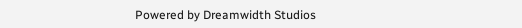Powered by Dreamwidth Studios